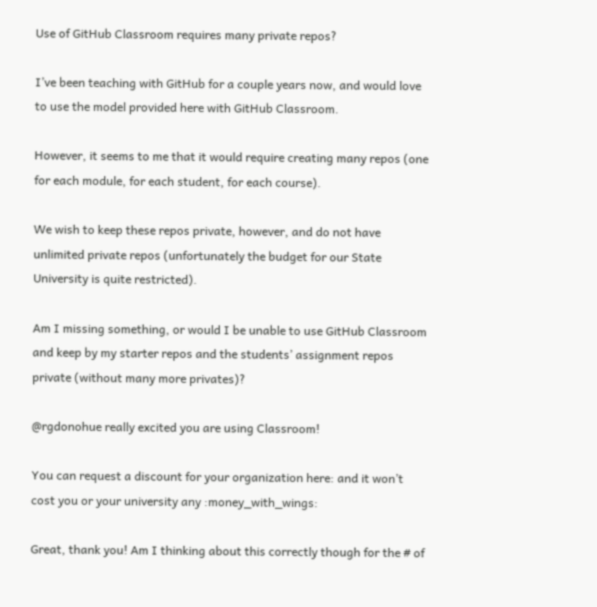Use of GitHub Classroom requires many private repos?

I’ve been teaching with GitHub for a couple years now, and would love to use the model provided here with GitHub Classroom.

However, it seems to me that it would require creating many repos (one for each module, for each student, for each course).

We wish to keep these repos private, however, and do not have unlimited private repos (unfortunately the budget for our State University is quite restricted).

Am I missing something, or would I be unable to use GitHub Classroom and keep by my starter repos and the students’ assignment repos private (without many more privates)?

@rgdonohue really excited you are using Classroom!

You can request a discount for your organization here: and it won’t cost you or your university any :money_with_wings:

Great, thank you! Am I thinking about this correctly though for the # of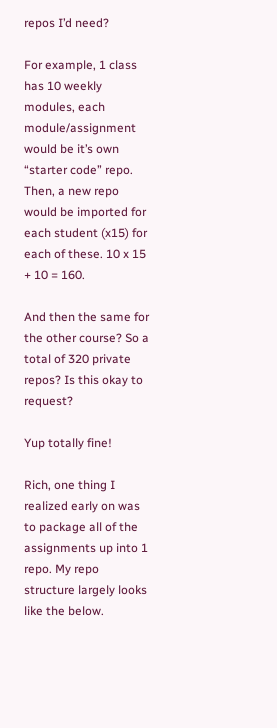repos I’d need?

For example, 1 class has 10 weekly modules, each module/assignment would be it’s own “starter code” repo. Then, a new repo would be imported for each student (x15) for each of these. 10 x 15 + 10 = 160.

And then the same for the other course? So a total of 320 private repos? Is this okay to request?

Yup totally fine!

Rich, one thing I realized early on was to package all of the assignments up into 1 repo. My repo structure largely looks like the below.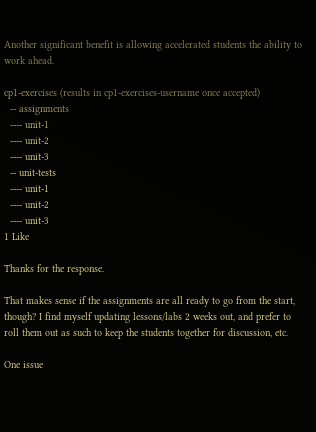Another significant benefit is allowing accelerated students the ability to work ahead.

cp1-exercises (results in cp1-exercises-username once accepted)
  -- assignments
  ---- unit-1
  ---- unit-2
  ---- unit-3
  -- unit-tests
  ---- unit-1
  ---- unit-2
  ---- unit-3
1 Like

Thanks for the response.

That makes sense if the assignments are all ready to go from the start, though? I find myself updating lessons/labs 2 weeks out, and prefer to roll them out as such to keep the students together for discussion, etc.

One issue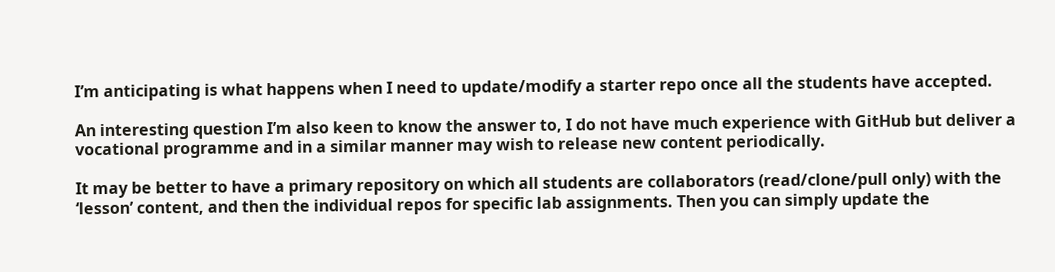I’m anticipating is what happens when I need to update/modify a starter repo once all the students have accepted.

An interesting question I’m also keen to know the answer to, I do not have much experience with GitHub but deliver a vocational programme and in a similar manner may wish to release new content periodically.

It may be better to have a primary repository on which all students are collaborators (read/clone/pull only) with the ‘lesson’ content, and then the individual repos for specific lab assignments. Then you can simply update the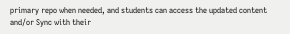primary repo when needed, and students can access the updated content and/or Sync with their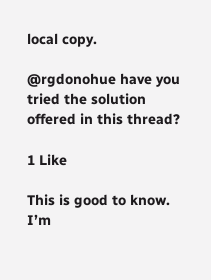local copy.

@rgdonohue have you tried the solution offered in this thread?

1 Like

This is good to know. I’m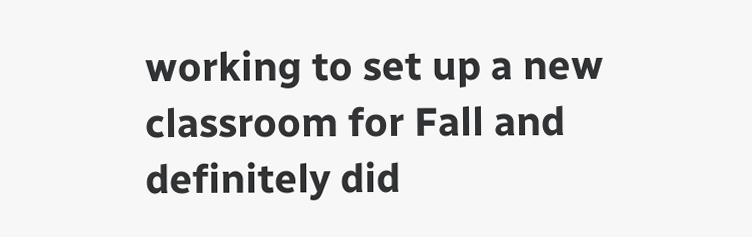working to set up a new classroom for Fall and definitely did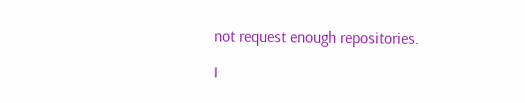not request enough repositories.

I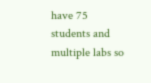have 75 students and multiple labs so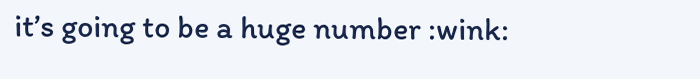it’s going to be a huge number :wink: